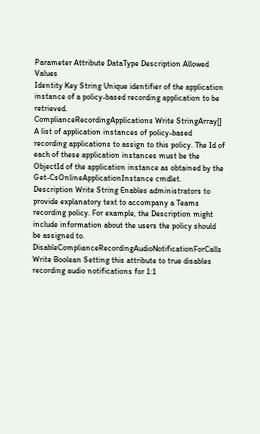Parameter Attribute DataType Description Allowed Values
Identity Key String Unique identifier of the application instance of a policy-based recording application to be retrieved.
ComplianceRecordingApplications Write StringArray[] A list of application instances of policy-based recording applications to assign to this policy. The Id of each of these application instances must be the ObjectId of the application instance as obtained by the Get-CsOnlineApplicationInstance cmdlet.
Description Write String Enables administrators to provide explanatory text to accompany a Teams recording policy. For example, the Description might include information about the users the policy should be assigned to.
DisableComplianceRecordingAudioNotificationForCalls Write Boolean Setting this attribute to true disables recording audio notifications for 1:1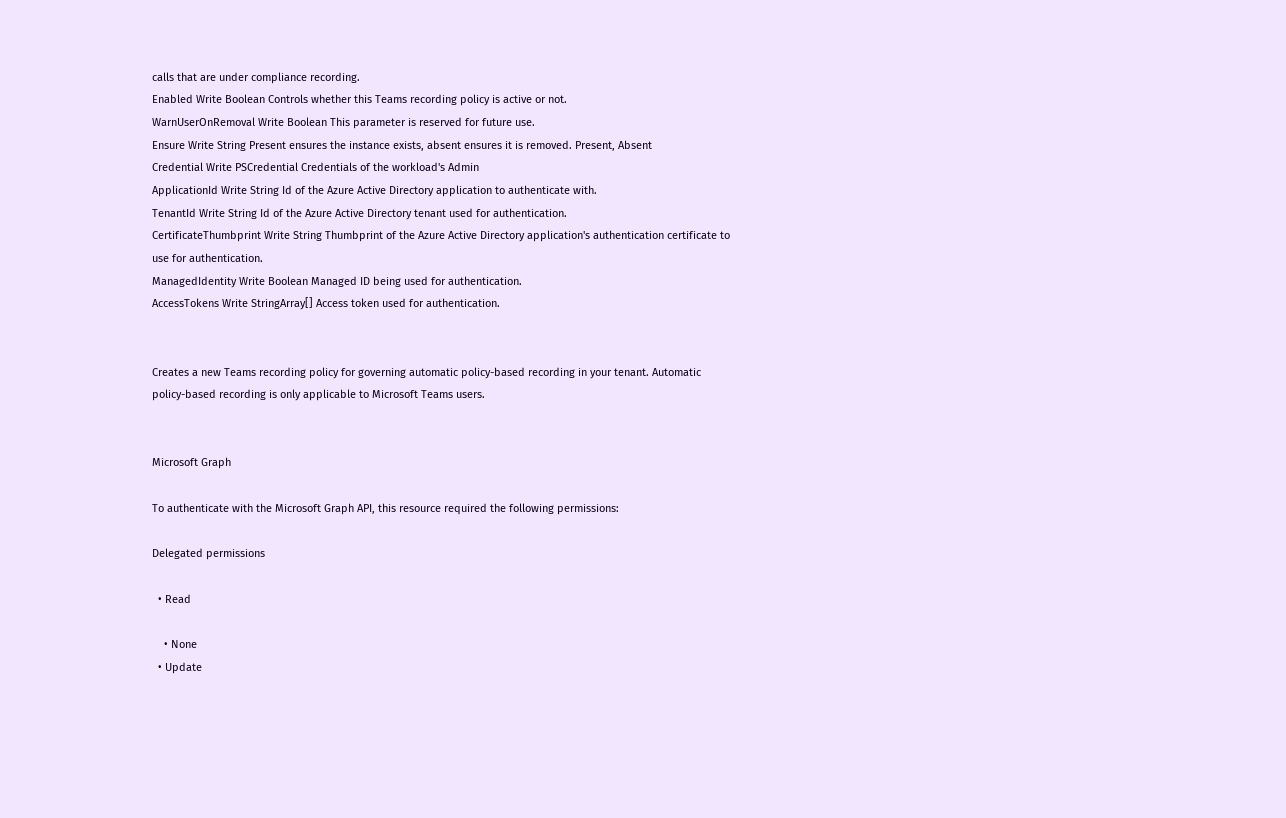calls that are under compliance recording.
Enabled Write Boolean Controls whether this Teams recording policy is active or not.
WarnUserOnRemoval Write Boolean This parameter is reserved for future use.
Ensure Write String Present ensures the instance exists, absent ensures it is removed. Present, Absent
Credential Write PSCredential Credentials of the workload's Admin
ApplicationId Write String Id of the Azure Active Directory application to authenticate with.
TenantId Write String Id of the Azure Active Directory tenant used for authentication.
CertificateThumbprint Write String Thumbprint of the Azure Active Directory application's authentication certificate to use for authentication.
ManagedIdentity Write Boolean Managed ID being used for authentication.
AccessTokens Write StringArray[] Access token used for authentication.


Creates a new Teams recording policy for governing automatic policy-based recording in your tenant. Automatic policy-based recording is only applicable to Microsoft Teams users.


Microsoft Graph

To authenticate with the Microsoft Graph API, this resource required the following permissions:

Delegated permissions

  • Read

    • None
  • Update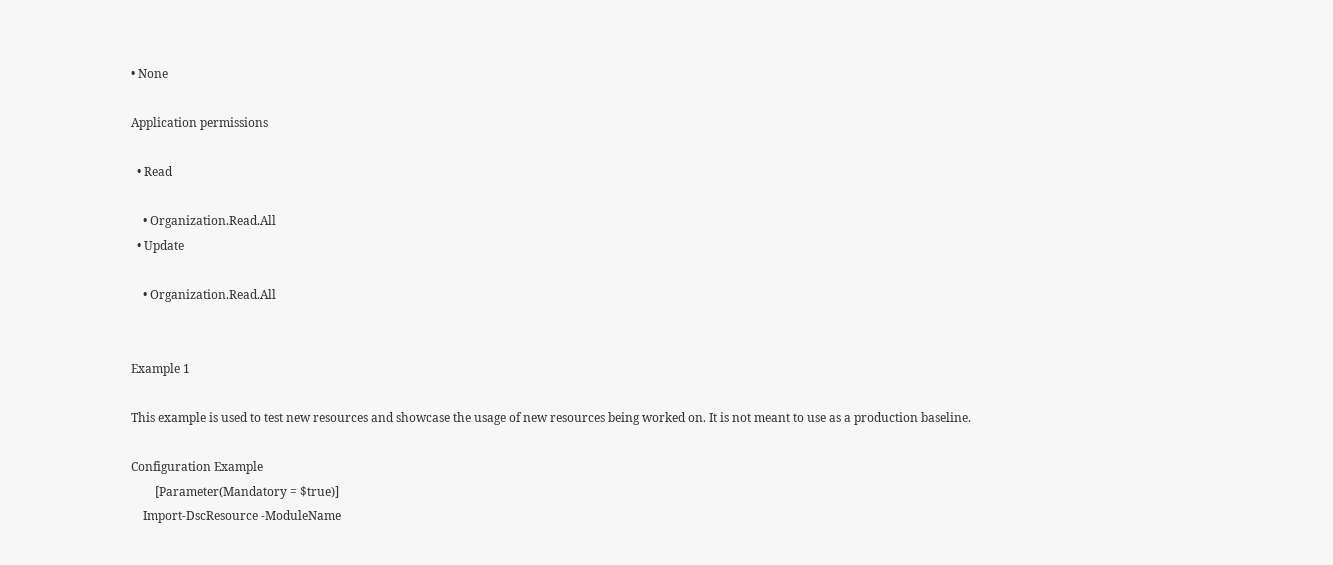• None

Application permissions

  • Read

    • Organization.Read.All
  • Update

    • Organization.Read.All


Example 1

This example is used to test new resources and showcase the usage of new resources being worked on. It is not meant to use as a production baseline.

Configuration Example
        [Parameter(Mandatory = $true)]
    Import-DscResource -ModuleName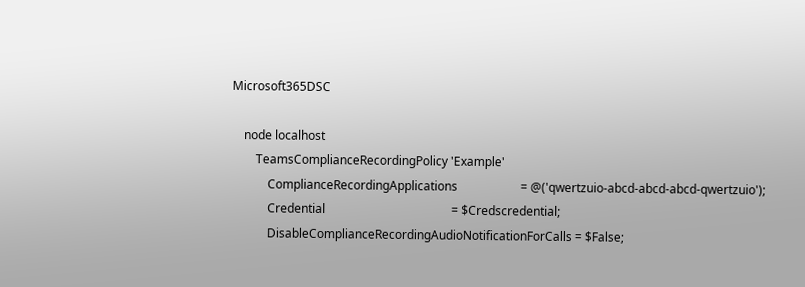Microsoft365DSC

    node localhost
        TeamsComplianceRecordingPolicy 'Example'
            ComplianceRecordingApplications                     = @('qwertzuio-abcd-abcd-abcd-qwertzuio');
            Credential                                          = $Credscredential;
            DisableComplianceRecordingAudioNotificationForCalls = $False;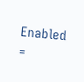Enabled                                             =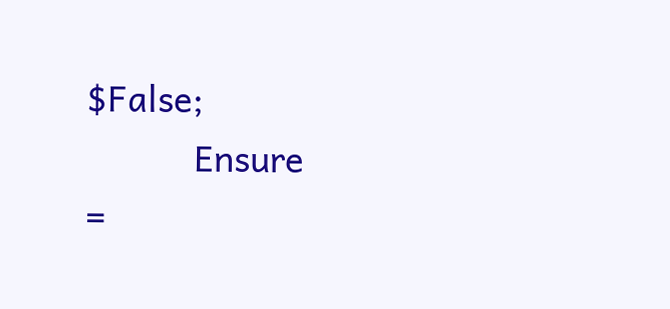$False;
            Ensure                                              =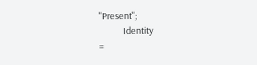"Present";
            Identity                                            =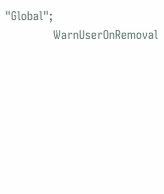"Global";
            WarnUserOnRemoval